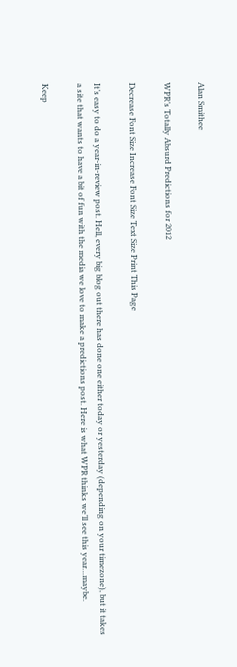Alan Smithee

WPR’s Totally Absurd Predictions for 2012

Decrease Font Size Increase Font Size Text Size Print This Page

It’s easy to do a year-in-review post. Hell, every big blog out there has done one either today or yesterday (depending on your timezone), but it takes a site that wants to have a bit of fun with the media we love to make a predictions post. Here is what WPR thinks we’ll see this year…maybe.

Keep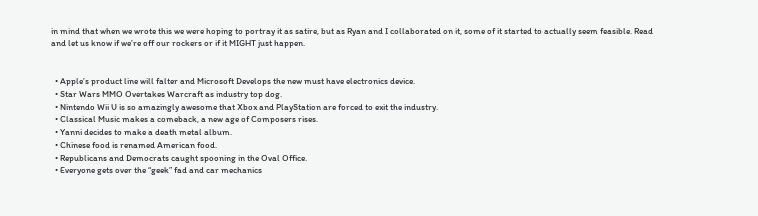in mind that when we wrote this we were hoping to portray it as satire, but as Ryan and I collaborated on it, some of it started to actually seem feasible. Read and let us know if we’re off our rockers or if it MIGHT just happen.


  • Apple’s product line will falter and Microsoft Develops the new must have electronics device.
  • Star Wars MMO Overtakes Warcraft as industry top dog.
  • Nintendo Wii U is so amazingly awesome that Xbox and PlayStation are forced to exit the industry.
  • Classical Music makes a comeback, a new age of Composers rises.
  • Yanni decides to make a death metal album.
  • Chinese food is renamed American food.
  • Republicans and Democrats caught spooning in the Oval Office.
  • Everyone gets over the “geek” fad and car mechanics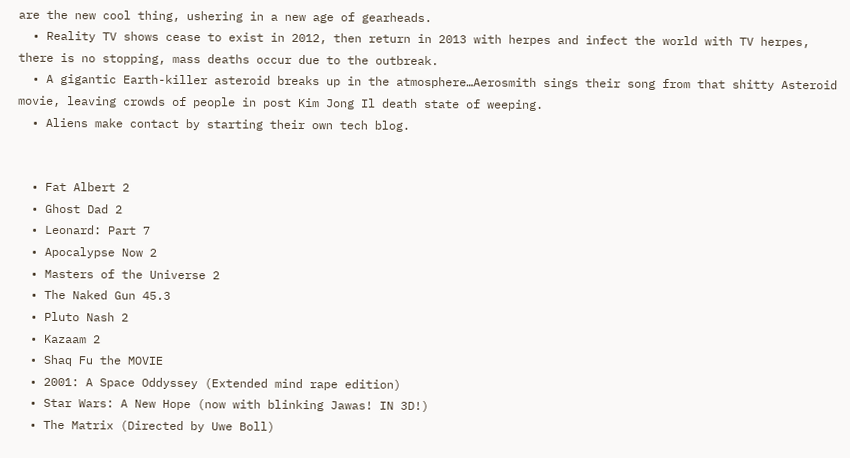are the new cool thing, ushering in a new age of gearheads.
  • Reality TV shows cease to exist in 2012, then return in 2013 with herpes and infect the world with TV herpes, there is no stopping, mass deaths occur due to the outbreak.
  • A gigantic Earth-killer asteroid breaks up in the atmosphere…Aerosmith sings their song from that shitty Asteroid movie, leaving crowds of people in post Kim Jong Il death state of weeping.
  • Aliens make contact by starting their own tech blog.


  • Fat Albert 2
  • Ghost Dad 2
  • Leonard: Part 7
  • Apocalypse Now 2
  • Masters of the Universe 2
  • The Naked Gun 45.3
  • Pluto Nash 2
  • Kazaam 2
  • Shaq Fu the MOVIE
  • 2001: A Space Oddyssey (Extended mind rape edition)
  • Star Wars: A New Hope (now with blinking Jawas! IN 3D!)
  • The Matrix (Directed by Uwe Boll)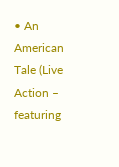• An American Tale (Live Action – featuring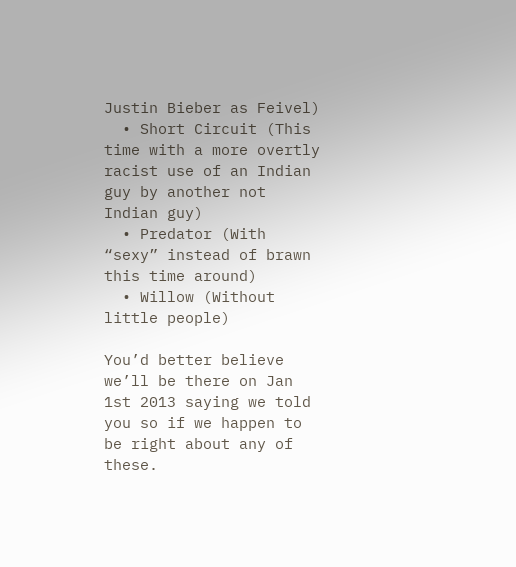Justin Bieber as Feivel)
  • Short Circuit (This time with a more overtly racist use of an Indian guy by another not Indian guy)
  • Predator (With “sexy” instead of brawn this time around)
  • Willow (Without little people)

You’d better believe we’ll be there on Jan 1st 2013 saying we told you so if we happen to be right about any of these.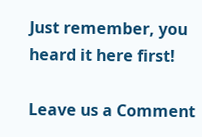Just remember, you heard it here first!

Leave us a Comment